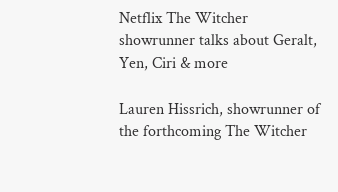Netflix The Witcher showrunner talks about Geralt, Yen, Ciri & more

Lauren Hissrich, showrunner of the forthcoming The Witcher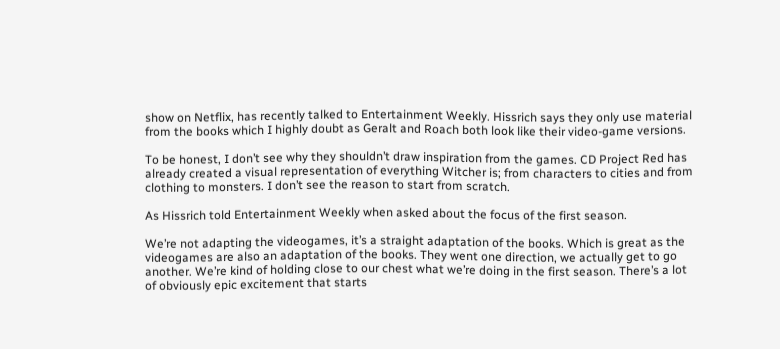show on Netflix, has recently talked to Entertainment Weekly. Hissrich says they only use material from the books which I highly doubt as Geralt and Roach both look like their video-game versions.

To be honest, I don’t see why they shouldn’t draw inspiration from the games. CD Project Red has already created a visual representation of everything Witcher is; from characters to cities and from clothing to monsters. I don’t see the reason to start from scratch.

As Hissrich told Entertainment Weekly when asked about the focus of the first season.

We’re not adapting the videogames, it’s a straight adaptation of the books. Which is great as the videogames are also an adaptation of the books. They went one direction, we actually get to go another. We’re kind of holding close to our chest what we’re doing in the first season. There’s a lot of obviously epic excitement that starts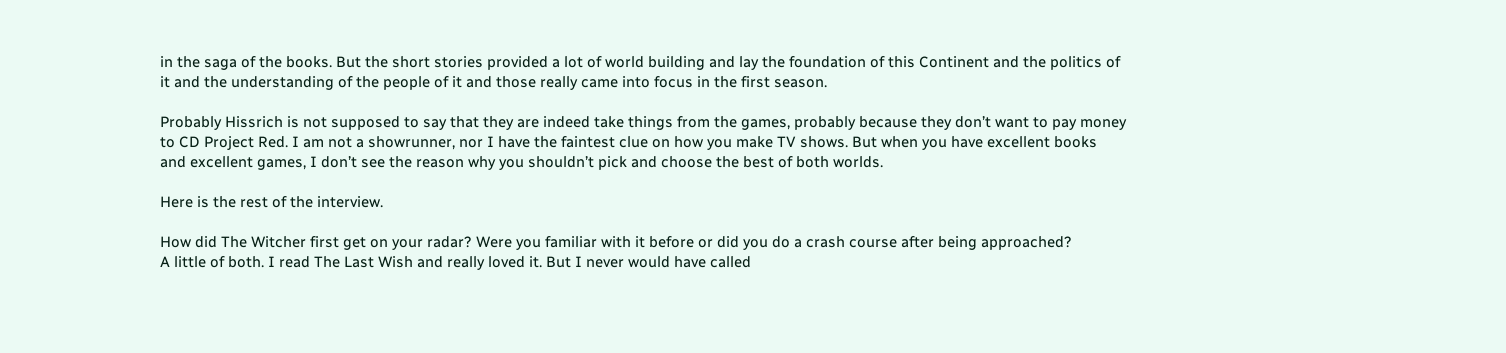in the saga of the books. But the short stories provided a lot of world building and lay the foundation of this Continent and the politics of it and the understanding of the people of it and those really came into focus in the first season.

Probably Hissrich is not supposed to say that they are indeed take things from the games, probably because they don’t want to pay money to CD Project Red. I am not a showrunner, nor I have the faintest clue on how you make TV shows. But when you have excellent books and excellent games, I don’t see the reason why you shouldn’t pick and choose the best of both worlds.

Here is the rest of the interview.

How did The Witcher first get on your radar? Were you familiar with it before or did you do a crash course after being approached?
A little of both. I read The Last Wish and really loved it. But I never would have called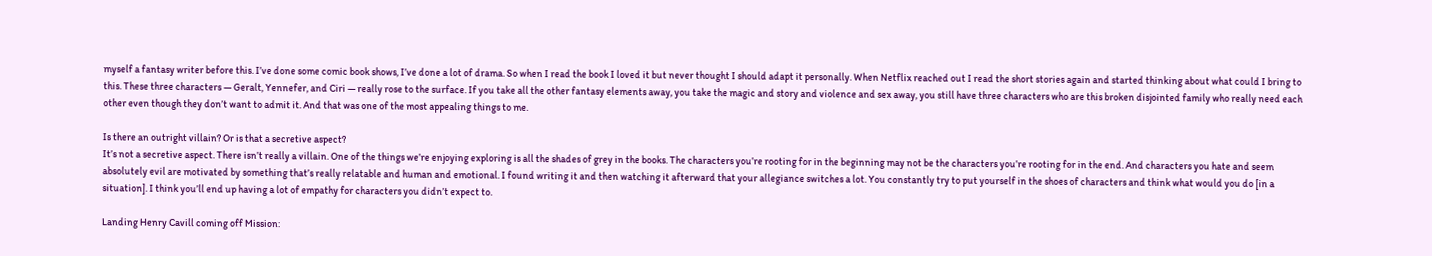myself a fantasy writer before this. I’ve done some comic book shows, I’ve done a lot of drama. So when I read the book I loved it but never thought I should adapt it personally. When Netflix reached out I read the short stories again and started thinking about what could I bring to this. These three characters — Geralt, Yennefer, and Ciri — really rose to the surface. If you take all the other fantasy elements away, you take the magic and story and violence and sex away, you still have three characters who are this broken disjointed family who really need each other even though they don’t want to admit it. And that was one of the most appealing things to me.

Is there an outright villain? Or is that a secretive aspect?
It’s not a secretive aspect. There isn’t really a villain. One of the things we’re enjoying exploring is all the shades of grey in the books. The characters you’re rooting for in the beginning may not be the characters you’re rooting for in the end. And characters you hate and seem absolutely evil are motivated by something that’s really relatable and human and emotional. I found writing it and then watching it afterward that your allegiance switches a lot. You constantly try to put yourself in the shoes of characters and think what would you do [in a situation]. I think you’ll end up having a lot of empathy for characters you didn’t expect to.

Landing Henry Cavill coming off Mission: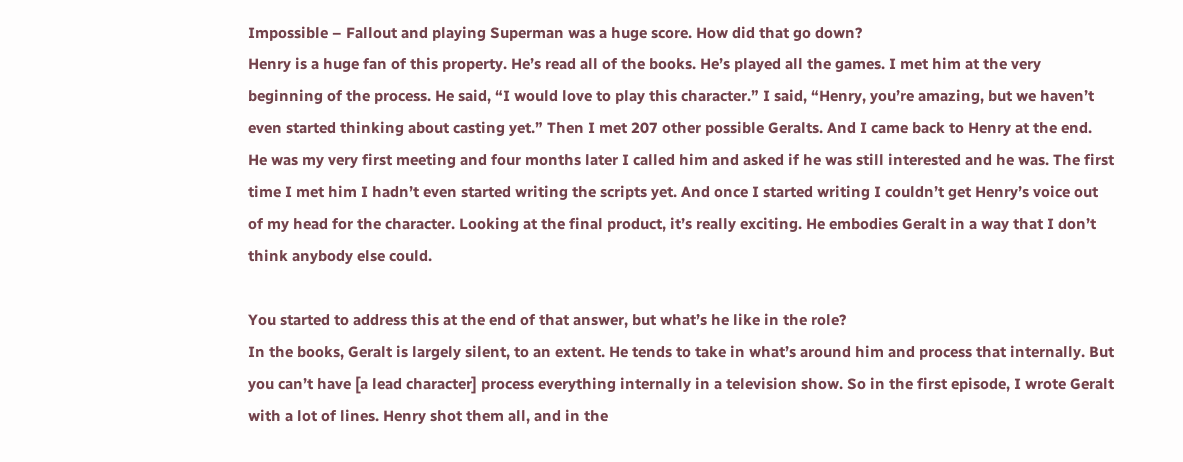Impossible – Fallout and playing Superman was a huge score. How did that go down?
Henry is a huge fan of this property. He’s read all of the books. He’s played all the games. I met him at the very beginning of the process. He said, “I would love to play this character.” I said, “Henry, you’re amazing, but we haven’t even started thinking about casting yet.” Then I met 207 other possible Geralts. And I came back to Henry at the end. He was my very first meeting and four months later I called him and asked if he was still interested and he was. The first time I met him I hadn’t even started writing the scripts yet. And once I started writing I couldn’t get Henry’s voice out of my head for the character. Looking at the final product, it’s really exciting. He embodies Geralt in a way that I don’t think anybody else could.

You started to address this at the end of that answer, but what’s he like in the role?
In the books, Geralt is largely silent, to an extent. He tends to take in what’s around him and process that internally. But you can’t have [a lead character] process everything internally in a television show. So in the first episode, I wrote Geralt with a lot of lines. Henry shot them all, and in the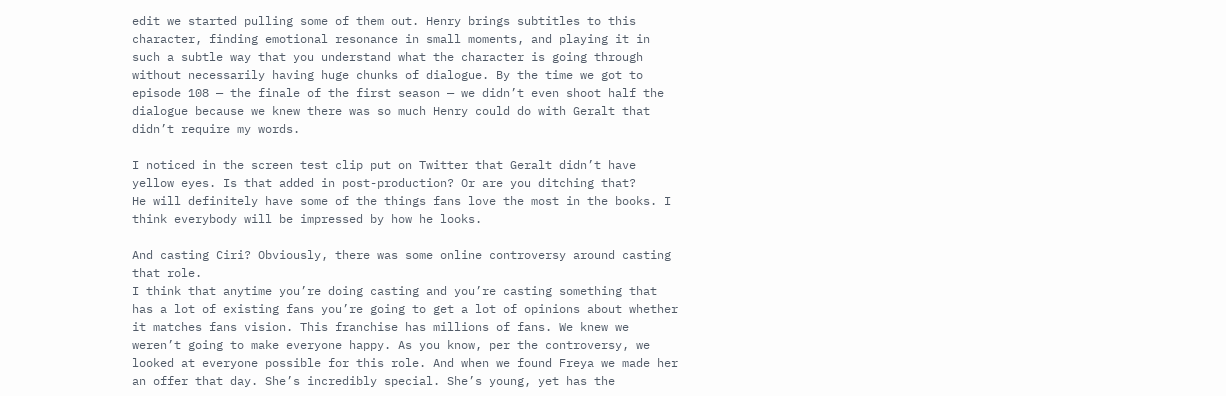edit we started pulling some of them out. Henry brings subtitles to this character, finding emotional resonance in small moments, and playing it in such a subtle way that you understand what the character is going through without necessarily having huge chunks of dialogue. By the time we got to episode 108 — the finale of the first season — we didn’t even shoot half the dialogue because we knew there was so much Henry could do with Geralt that didn’t require my words.

I noticed in the screen test clip put on Twitter that Geralt didn’t have yellow eyes. Is that added in post-production? Or are you ditching that?
He will definitely have some of the things fans love the most in the books. I think everybody will be impressed by how he looks.

And casting Ciri? Obviously, there was some online controversy around casting that role.
I think that anytime you’re doing casting and you’re casting something that has a lot of existing fans you’re going to get a lot of opinions about whether it matches fans vision. This franchise has millions of fans. We knew we weren’t going to make everyone happy. As you know, per the controversy, we looked at everyone possible for this role. And when we found Freya we made her an offer that day. She’s incredibly special. She’s young, yet has the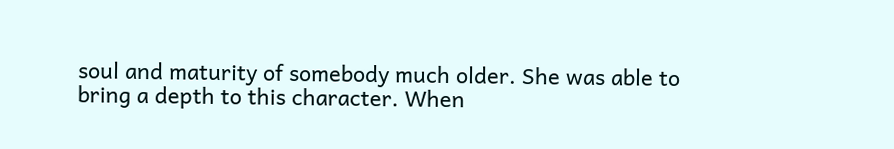soul and maturity of somebody much older. She was able to bring a depth to this character. When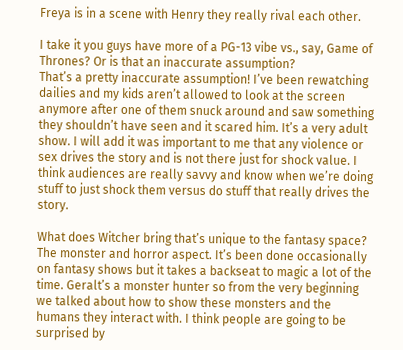Freya is in a scene with Henry they really rival each other.

I take it you guys have more of a PG-13 vibe vs., say, Game of Thrones? Or is that an inaccurate assumption?
That’s a pretty inaccurate assumption! I’ve been rewatching dailies and my kids aren’t allowed to look at the screen anymore after one of them snuck around and saw something they shouldn’t have seen and it scared him. It’s a very adult show. I will add it was important to me that any violence or sex drives the story and is not there just for shock value. I think audiences are really savvy and know when we’re doing stuff to just shock them versus do stuff that really drives the story.

What does Witcher bring that’s unique to the fantasy space?
The monster and horror aspect. It’s been done occasionally on fantasy shows but it takes a backseat to magic a lot of the time. Geralt’s a monster hunter so from the very beginning we talked about how to show these monsters and the humans they interact with. I think people are going to be surprised by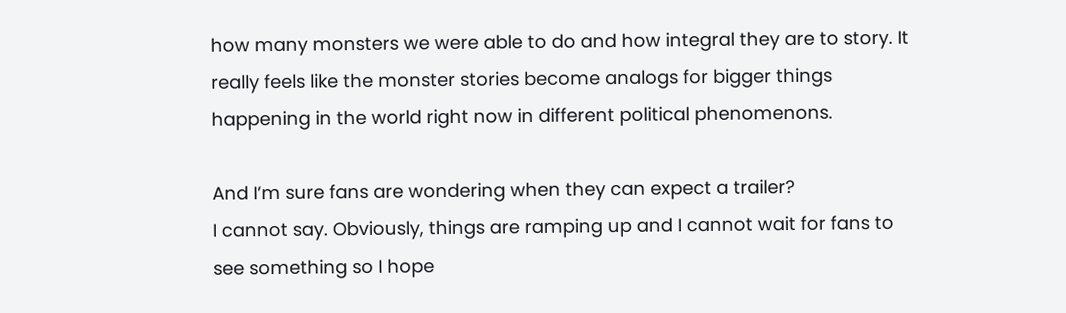how many monsters we were able to do and how integral they are to story. It really feels like the monster stories become analogs for bigger things happening in the world right now in different political phenomenons.

And I’m sure fans are wondering when they can expect a trailer?
I cannot say. Obviously, things are ramping up and I cannot wait for fans to see something so I hope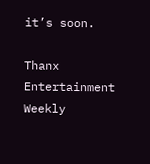it’s soon.

Thanx Entertainment Weekly